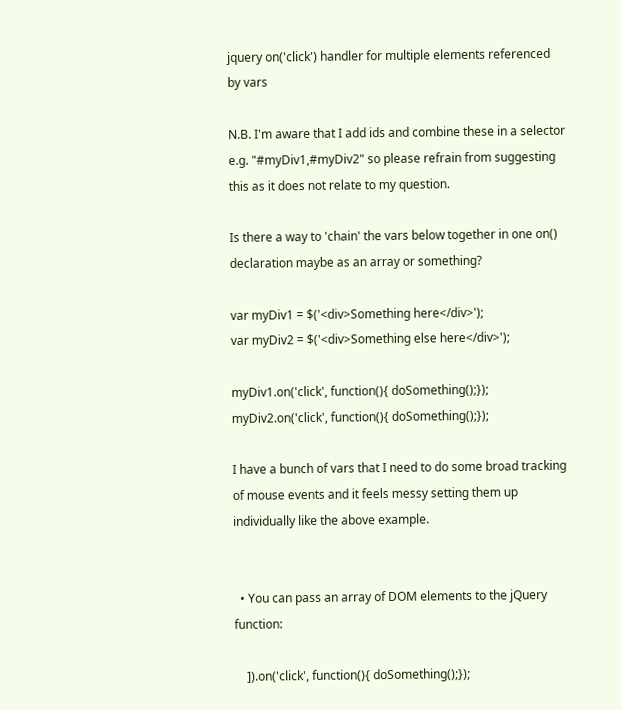jquery on('click') handler for multiple elements referenced by vars

N.B. I'm aware that I add ids and combine these in a selector e.g. "#myDiv1,#myDiv2" so please refrain from suggesting this as it does not relate to my question.

Is there a way to 'chain' the vars below together in one on() declaration maybe as an array or something?

var myDiv1 = $('<div>Something here</div>');
var myDiv2 = $('<div>Something else here</div>');

myDiv1.on('click', function(){ doSomething();});
myDiv2.on('click', function(){ doSomething();});

I have a bunch of vars that I need to do some broad tracking of mouse events and it feels messy setting them up individually like the above example.


  • You can pass an array of DOM elements to the jQuery function:

    ]).on('click', function(){ doSomething();});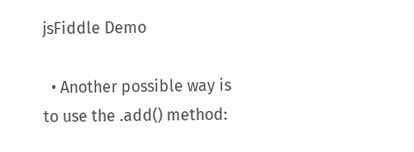jsFiddle Demo

  • Another possible way is to use the .add() method: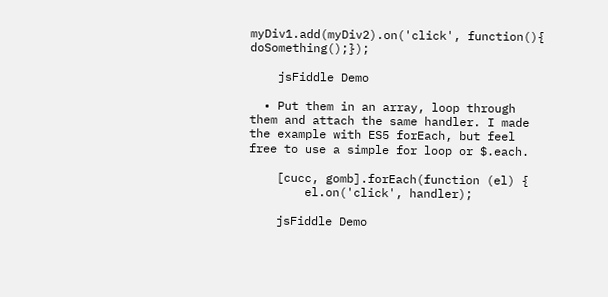myDiv1.add(myDiv2).on('click', function(){ doSomething();});

    jsFiddle Demo

  • Put them in an array, loop through them and attach the same handler. I made the example with ES5 forEach, but feel free to use a simple for loop or $.each.

    [cucc, gomb].forEach(function (el) {
        el.on('click', handler);

    jsFiddle Demo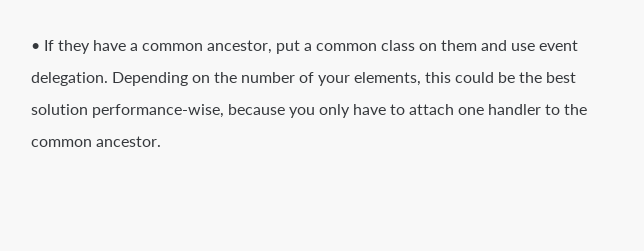• If they have a common ancestor, put a common class on them and use event delegation. Depending on the number of your elements, this could be the best solution performance-wise, because you only have to attach one handler to the common ancestor.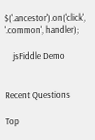$('.ancestor').on('click', '.common', handler);

    jsFiddle Demo


Recent Questions

Top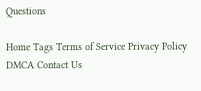Questions

Home Tags Terms of Service Privacy Policy DMCA Contact Us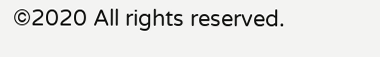©2020 All rights reserved.